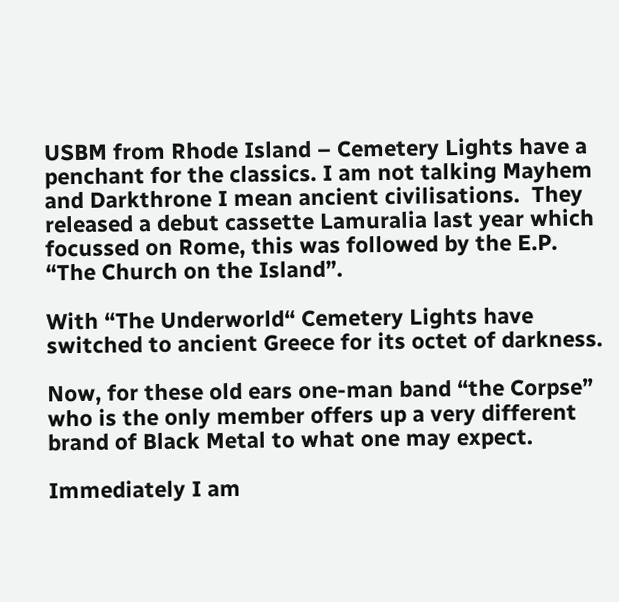USBM from Rhode Island – Cemetery Lights have a penchant for the classics. I am not talking Mayhem and Darkthrone I mean ancient civilisations.  They released a debut cassette Lamuralia last year which focussed on Rome, this was followed by the E.P. “The Church on the Island”.

With “The Underworld“ Cemetery Lights have switched to ancient Greece for its octet of darkness.

Now, for these old ears one-man band “the Corpse” who is the only member offers up a very different brand of Black Metal to what one may expect.

Immediately I am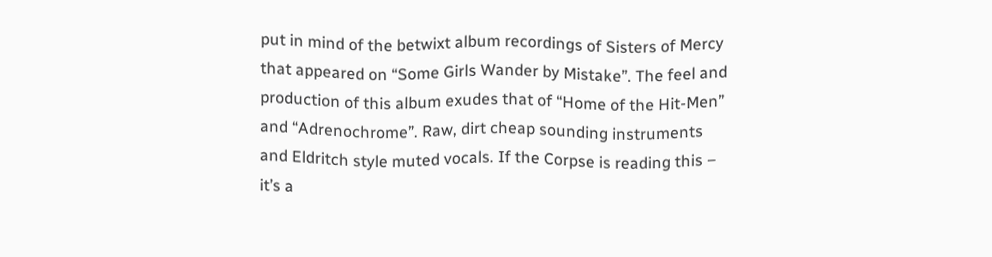put in mind of the betwixt album recordings of Sisters of Mercy that appeared on “Some Girls Wander by Mistake”. The feel and production of this album exudes that of “Home of the Hit-Men” and “Adrenochrome”. Raw, dirt cheap sounding instruments and Eldritch style muted vocals. If the Corpse is reading this – it’s a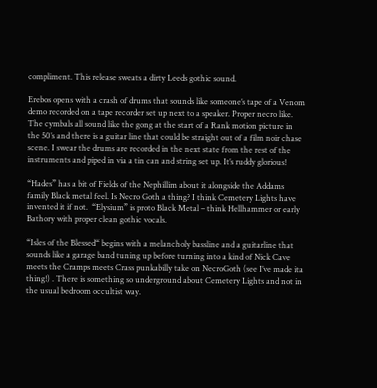compliment. This release sweats a dirty Leeds gothic sound.

Erebos opens with a crash of drums that sounds like someone’s tape of a Venom demo recorded on a tape recorder set up next to a speaker. Proper necro like. The cymbals all sound like the gong at the start of a Rank motion picture in the 50’s and there is a guitar line that could be straight out of a film noir chase scene. I swear the drums are recorded in the next state from the rest of the instruments and piped in via a tin can and string set up. It’s ruddy glorious!

“Hades” has a bit of Fields of the Nephillim about it alongside the Addams family Black metal feel. Is Necro Goth a thing? I think Cemetery Lights have invented it if not.  “Elysium” is proto Black Metal – think Hellhammer or early Bathory with proper clean gothic vocals.

“Isles of the Blessed“ begins with a melancholy bassline and a guitarline that sounds like a garage band tuning up before turning into a kind of Nick Cave meets the Cramps meets Crass punkabilly take on NecroGoth (see I’ve made ita thing!) . There is something so underground about Cemetery Lights and not in the usual bedroom occultist way.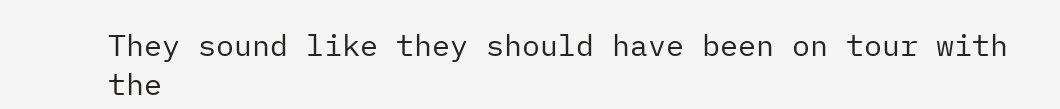They sound like they should have been on tour with the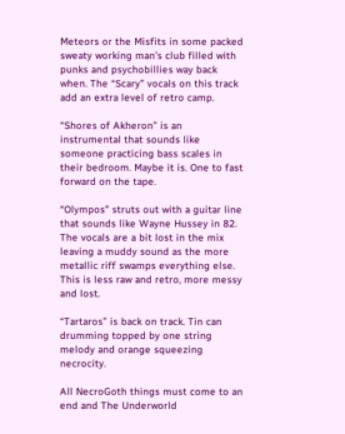Meteors or the Misfits in some packed sweaty working man’s club filled with punks and psychobillies way back when. The “Scary” vocals on this track add an extra level of retro camp.

“Shores of Akheron” is an instrumental that sounds like someone practicing bass scales in their bedroom. Maybe it is. One to fast forward on the tape.

“Olympos” struts out with a guitar line that sounds like Wayne Hussey in 82. The vocals are a bit lost in the mix leaving a muddy sound as the more metallic riff swamps everything else. This is less raw and retro, more messy and lost.

“Tartaros” is back on track. Tin can drumming topped by one string melody and orange squeezing necrocity.

All NecroGoth things must come to an end and The Underworld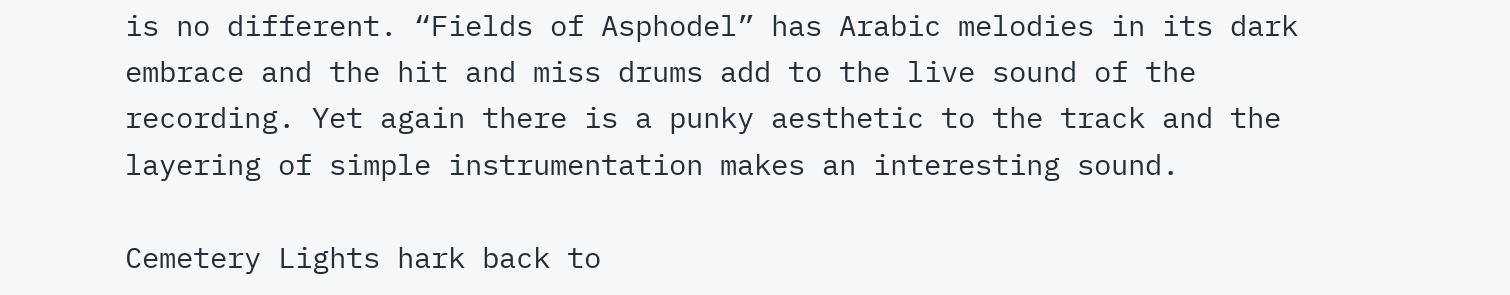is no different. “Fields of Asphodel” has Arabic melodies in its dark embrace and the hit and miss drums add to the live sound of the recording. Yet again there is a punky aesthetic to the track and the layering of simple instrumentation makes an interesting sound.

Cemetery Lights hark back to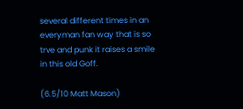several different times in an everyman fan way that is so trve and punk it raises a smile in this old Goff.

(6.5/10 Matt Mason)